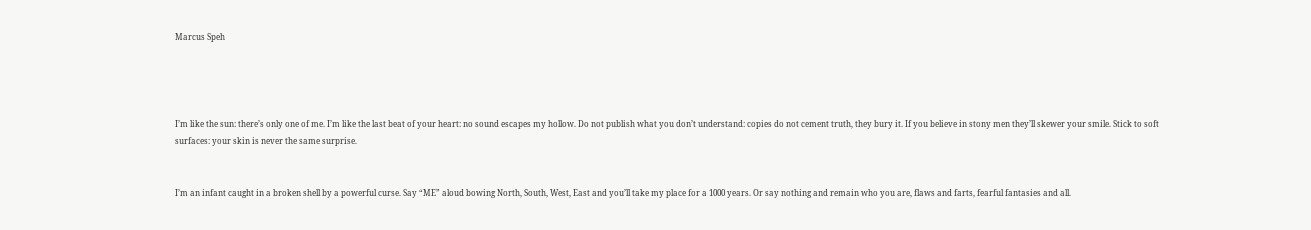Marcus Speh




I’m like the sun: there’s only one of me. I’m like the last beat of your heart: no sound escapes my hollow. Do not publish what you don’t understand: copies do not cement truth, they bury it. If you believe in stony men they’ll skewer your smile. Stick to soft surfaces: your skin is never the same surprise.


I’m an infant caught in a broken shell by a powerful curse. Say “ME” aloud bowing North, South, West, East and you’ll take my place for a 1000 years. Or say nothing and remain who you are, flaws and farts, fearful fantasies and all.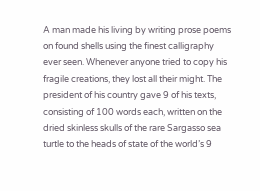A man made his living by writing prose poems on found shells using the finest calligraphy ever seen. Whenever anyone tried to copy his fragile creations, they lost all their might. The president of his country gave 9 of his texts, consisting of 100 words each, written on the dried skinless skulls of the rare Sargasso sea turtle to the heads of state of the world’s 9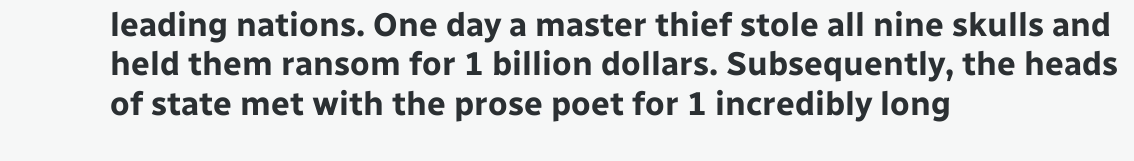leading nations. One day a master thief stole all nine skulls and held them ransom for 1 billion dollars. Subsequently, the heads of state met with the prose poet for 1 incredibly long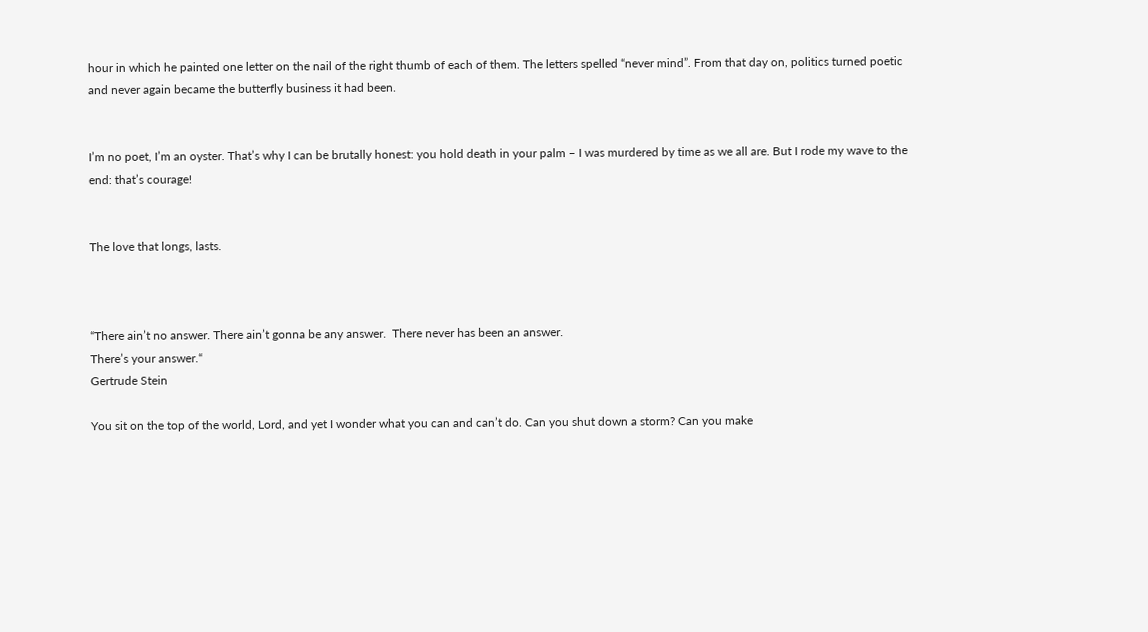hour in which he painted one letter on the nail of the right thumb of each of them. The letters spelled “never mind”. From that day on, politics turned poetic and never again became the butterfly business it had been.


I’m no poet, I’m an oyster. That’s why I can be brutally honest: you hold death in your palm – I was murdered by time as we all are. But I rode my wave to the end: that’s courage!


The love that longs, lasts.



“There ain’t no answer. There ain’t gonna be any answer.  There never has been an answer.
There’s your answer.“
Gertrude Stein

You sit on the top of the world, Lord, and yet I wonder what you can and can’t do. Can you shut down a storm? Can you make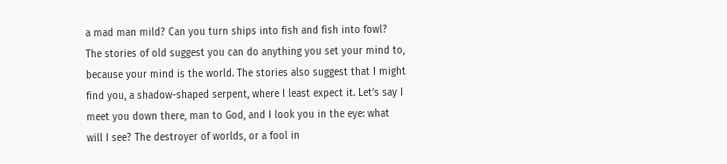a mad man mild? Can you turn ships into fish and fish into fowl? The stories of old suggest you can do anything you set your mind to, because your mind is the world. The stories also suggest that I might find you, a shadow-shaped serpent, where I least expect it. Let’s say I meet you down there, man to God, and I look you in the eye: what will I see? The destroyer of worlds, or a fool in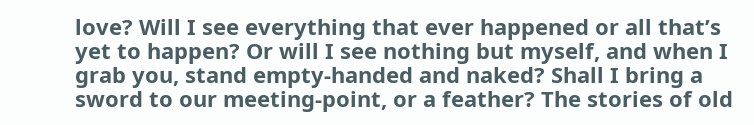love? Will I see everything that ever happened or all that’s yet to happen? Or will I see nothing but myself, and when I grab you, stand empty-handed and naked? Shall I bring a sword to our meeting-point, or a feather? The stories of old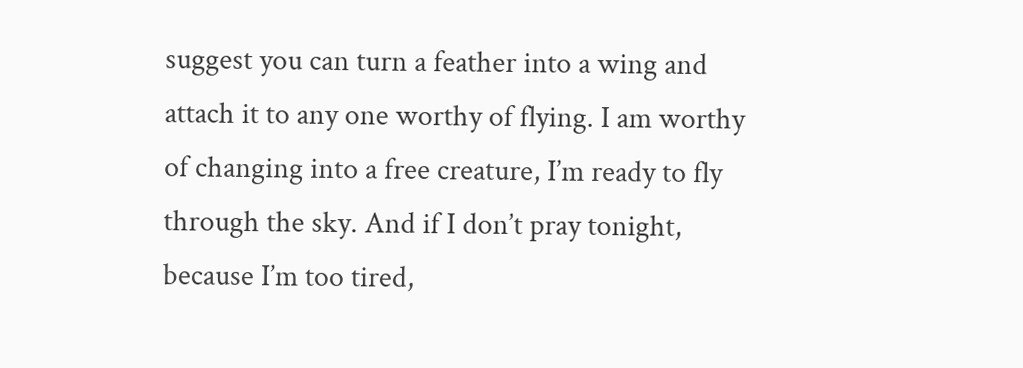suggest you can turn a feather into a wing and attach it to any one worthy of flying. I am worthy of changing into a free creature, I’m ready to fly through the sky. And if I don’t pray tonight, because I’m too tired,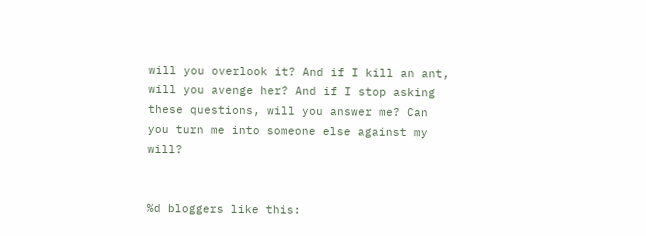will you overlook it? And if I kill an ant, will you avenge her? And if I stop asking these questions, will you answer me? Can you turn me into someone else against my will?


%d bloggers like this: